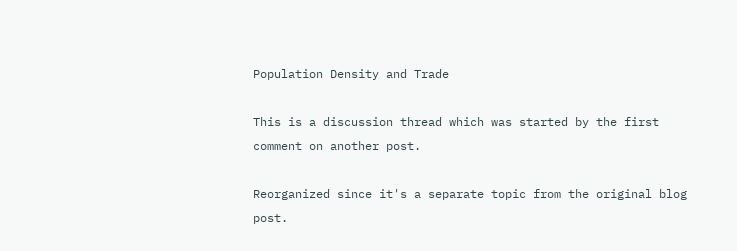Population Density and Trade

This is a discussion thread which was started by the first comment on another post.

Reorganized since it's a separate topic from the original blog post.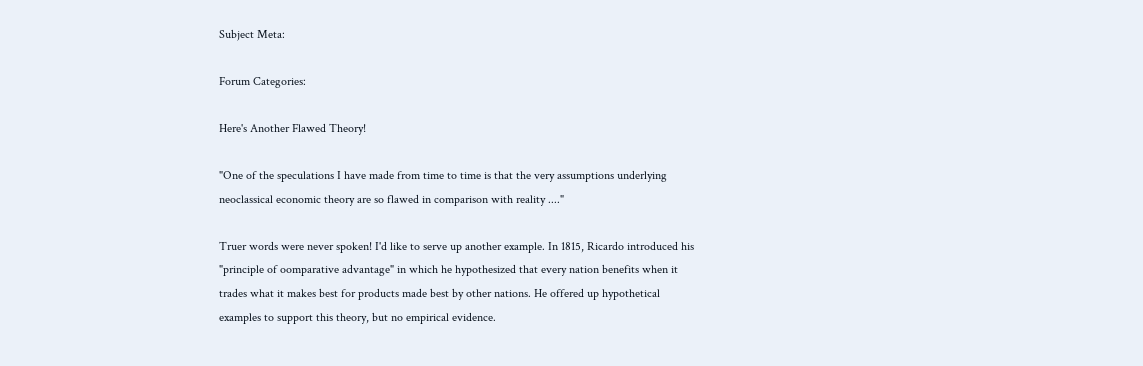Subject Meta:

Forum Categories:

Here's Another Flawed Theory!

"One of the speculations I have made from time to time is that the very assumptions underlying neoclassical economic theory are so flawed in comparison with reality ...."

Truer words were never spoken! I'd like to serve up another example. In 1815, Ricardo introduced his "principle of oomparative advantage" in which he hypothesized that every nation benefits when it trades what it makes best for products made best by other nations. He offered up hypothetical examples to support this theory, but no empirical evidence.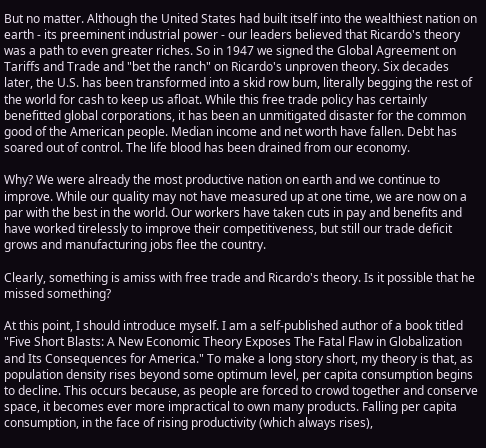But no matter. Although the United States had built itself into the wealthiest nation on earth - its preeminent industrial power - our leaders believed that Ricardo's theory was a path to even greater riches. So in 1947 we signed the Global Agreement on Tariffs and Trade and "bet the ranch" on Ricardo's unproven theory. Six decades later, the U.S. has been transformed into a skid row bum, literally begging the rest of the world for cash to keep us afloat. While this free trade policy has certainly benefitted global corporations, it has been an unmitigated disaster for the common good of the American people. Median income and net worth have fallen. Debt has soared out of control. The life blood has been drained from our economy.

Why? We were already the most productive nation on earth and we continue to improve. While our quality may not have measured up at one time, we are now on a par with the best in the world. Our workers have taken cuts in pay and benefits and have worked tirelessly to improve their competitiveness, but still our trade deficit grows and manufacturing jobs flee the country.

Clearly, something is amiss with free trade and Ricardo's theory. Is it possible that he missed something?

At this point, I should introduce myself. I am a self-published author of a book titled "Five Short Blasts: A New Economic Theory Exposes The Fatal Flaw in Globalization and Its Consequences for America." To make a long story short, my theory is that, as population density rises beyond some optimum level, per capita consumption begins to decline. This occurs because, as people are forced to crowd together and conserve space, it becomes ever more impractical to own many products. Falling per capita consumption, in the face of rising productivity (which always rises),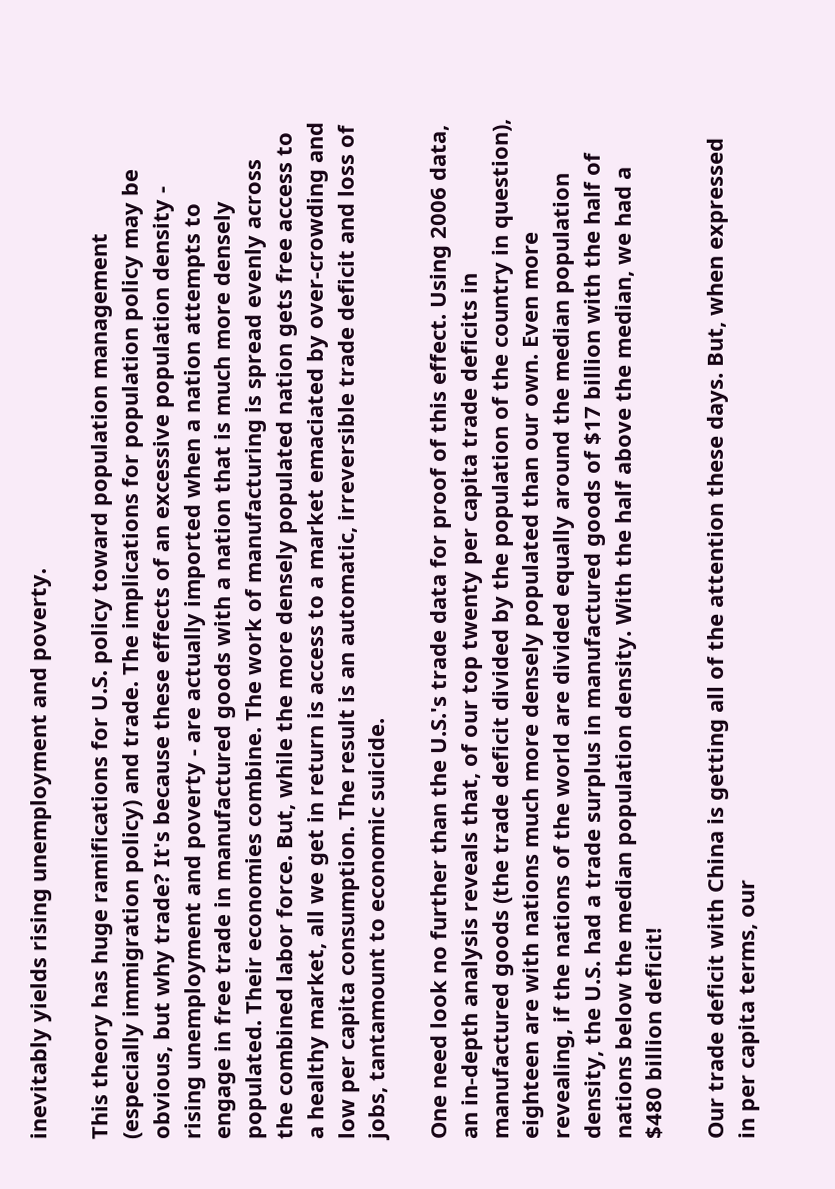inevitably yields rising unemployment and poverty.

This theory has huge ramifications for U.S. policy toward population management (especially immigration policy) and trade. The implications for population policy may be obvious, but why trade? It's because these effects of an excessive population density - rising unemployment and poverty - are actually imported when a nation attempts to engage in free trade in manufactured goods with a nation that is much more densely populated. Their economies combine. The work of manufacturing is spread evenly across the combined labor force. But, while the more densely populated nation gets free access to a healthy market, all we get in return is access to a market emaciated by over-crowding and low per capita consumption. The result is an automatic, irreversible trade deficit and loss of jobs, tantamount to economic suicide.

One need look no further than the U.S.'s trade data for proof of this effect. Using 2006 data, an in-depth analysis reveals that, of our top twenty per capita trade deficits in manufactured goods (the trade deficit divided by the population of the country in question), eighteen are with nations much more densely populated than our own. Even more revealing, if the nations of the world are divided equally around the median population density, the U.S. had a trade surplus in manufactured goods of $17 billion with the half of nations below the median population density. With the half above the median, we had a $480 billion deficit!

Our trade deficit with China is getting all of the attention these days. But, when expressed in per capita terms, our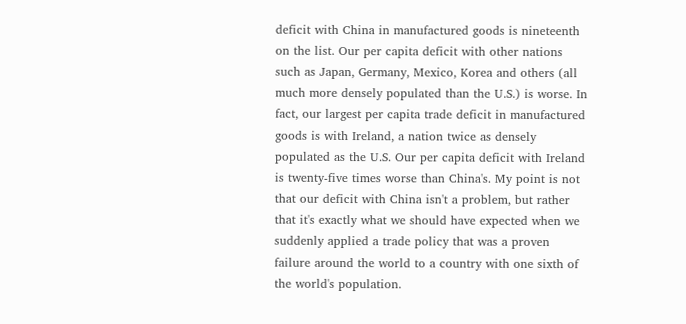deficit with China in manufactured goods is nineteenth on the list. Our per capita deficit with other nations such as Japan, Germany, Mexico, Korea and others (all much more densely populated than the U.S.) is worse. In fact, our largest per capita trade deficit in manufactured goods is with Ireland, a nation twice as densely populated as the U.S. Our per capita deficit with Ireland is twenty-five times worse than China's. My point is not that our deficit with China isn't a problem, but rather that it's exactly what we should have expected when we suddenly applied a trade policy that was a proven failure around the world to a country with one sixth of the world's population.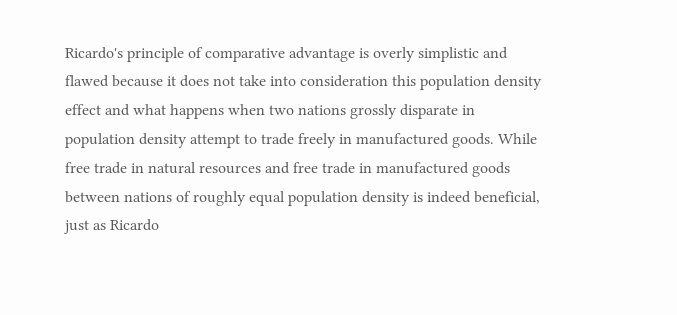Ricardo's principle of comparative advantage is overly simplistic and flawed because it does not take into consideration this population density effect and what happens when two nations grossly disparate in population density attempt to trade freely in manufactured goods. While free trade in natural resources and free trade in manufactured goods between nations of roughly equal population density is indeed beneficial, just as Ricardo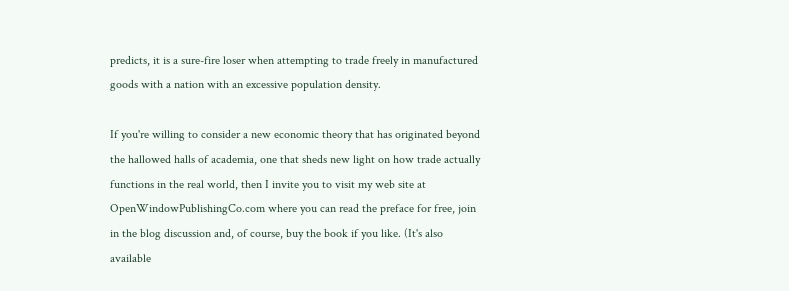predicts, it is a sure-fire loser when attempting to trade freely in manufactured goods with a nation with an excessive population density.

If you're willing to consider a new economic theory that has originated beyond the hallowed halls of academia, one that sheds new light on how trade actually functions in the real world, then I invite you to visit my web site at OpenWindowPublishingCo.com where you can read the preface for free, join in the blog discussion and, of course, buy the book if you like. (It's also available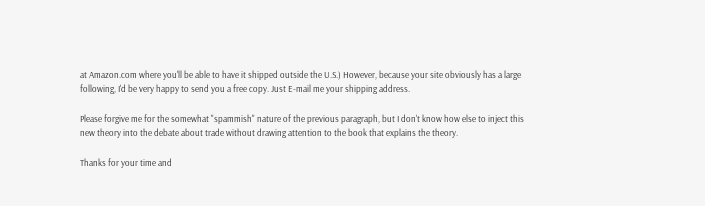at Amazon.com where you'll be able to have it shipped outside the U.S.) However, because your site obviously has a large following, I'd be very happy to send you a free copy. Just E-mail me your shipping address.

Please forgive me for the somewhat "spammish" nature of the previous paragraph, but I don't know how else to inject this new theory into the debate about trade without drawing attention to the book that explains the theory.

Thanks for your time and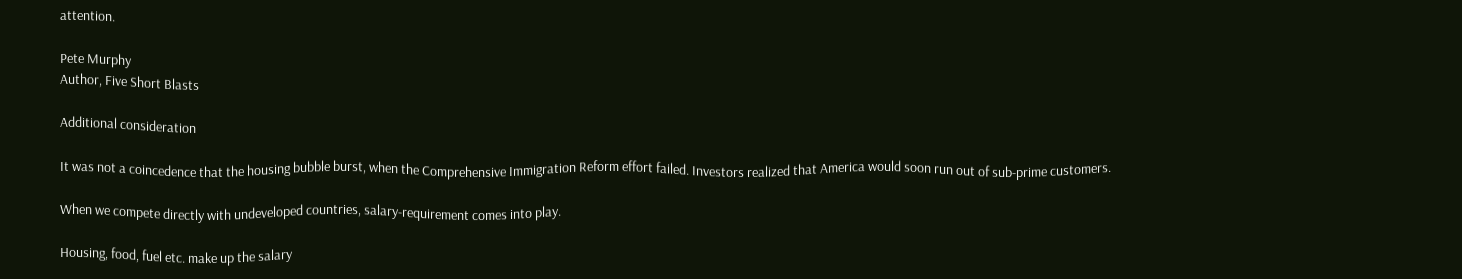attention.

Pete Murphy
Author, Five Short Blasts

Additional consideration

It was not a coincedence that the housing bubble burst, when the Comprehensive Immigration Reform effort failed. Investors realized that America would soon run out of sub-prime customers.

When we compete directly with undeveloped countries, salary-requirement comes into play.

Housing, food, fuel etc. make up the salary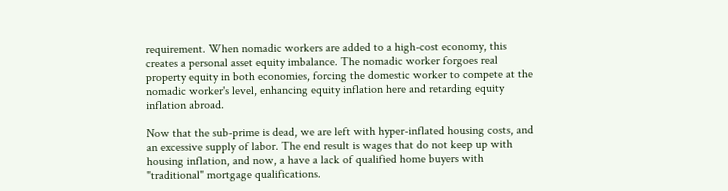requirement. When nomadic workers are added to a high-cost economy, this creates a personal asset equity imbalance. The nomadic worker forgoes real property equity in both economies, forcing the domestic worker to compete at the nomadic worker's level, enhancing equity inflation here and retarding equity inflation abroad.

Now that the sub-prime is dead, we are left with hyper-inflated housing costs, and an excessive supply of labor. The end result is wages that do not keep up with housing inflation, and now, a have a lack of qualified home buyers with "traditional" mortgage qualifications.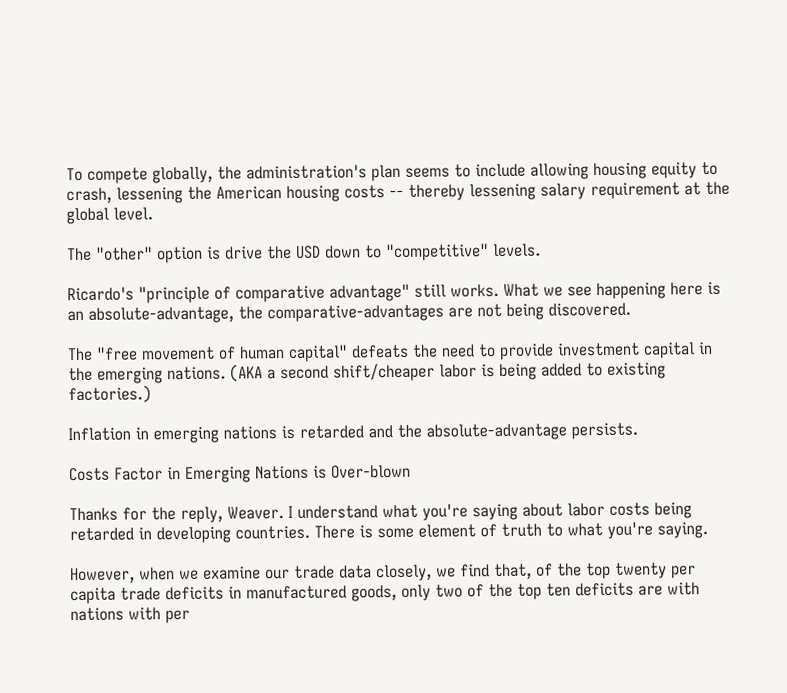To compete globally, the administration's plan seems to include allowing housing equity to crash, lessening the American housing costs -- thereby lessening salary requirement at the global level.

The "other" option is drive the USD down to "competitive" levels.

Ricardo's "principle of comparative advantage" still works. What we see happening here is an absolute-advantage, the comparative-advantages are not being discovered.

The "free movement of human capital" defeats the need to provide investment capital in the emerging nations. (AKA a second shift/cheaper labor is being added to existing factories.)

Inflation in emerging nations is retarded and the absolute-advantage persists.

Costs Factor in Emerging Nations is Over-blown

Thanks for the reply, Weaver. I understand what you're saying about labor costs being retarded in developing countries. There is some element of truth to what you're saying.

However, when we examine our trade data closely, we find that, of the top twenty per capita trade deficits in manufactured goods, only two of the top ten deficits are with nations with per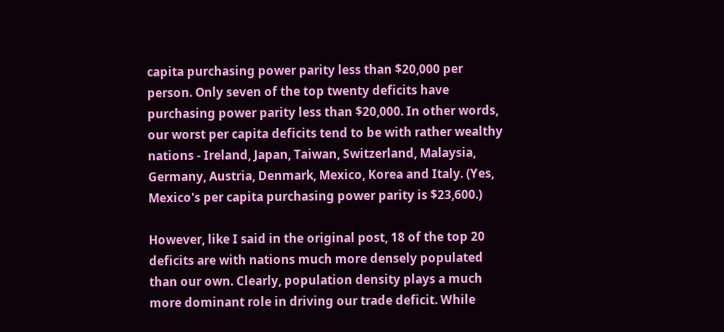capita purchasing power parity less than $20,000 per person. Only seven of the top twenty deficits have purchasing power parity less than $20,000. In other words, our worst per capita deficits tend to be with rather wealthy nations - Ireland, Japan, Taiwan, Switzerland, Malaysia, Germany, Austria, Denmark, Mexico, Korea and Italy. (Yes, Mexico's per capita purchasing power parity is $23,600.)

However, like I said in the original post, 18 of the top 20 deficits are with nations much more densely populated than our own. Clearly, population density plays a much more dominant role in driving our trade deficit. While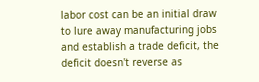labor cost can be an initial draw to lure away manufacturing jobs and establish a trade deficit, the deficit doesn't reverse as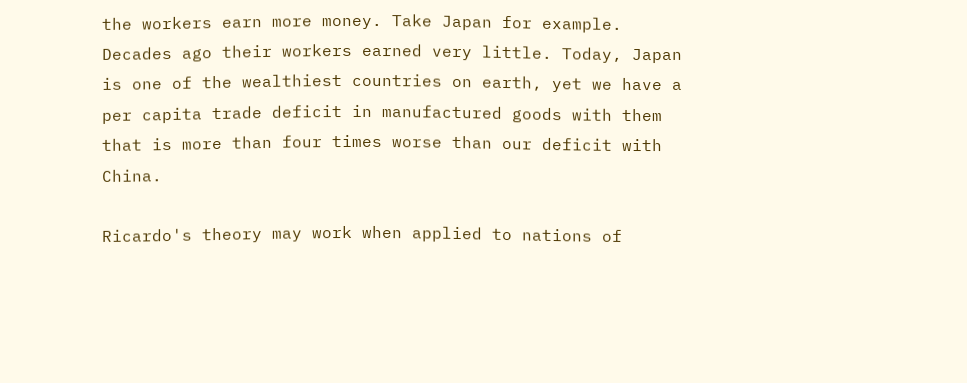the workers earn more money. Take Japan for example. Decades ago their workers earned very little. Today, Japan is one of the wealthiest countries on earth, yet we have a per capita trade deficit in manufactured goods with them that is more than four times worse than our deficit with China.

Ricardo's theory may work when applied to nations of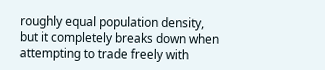roughly equal population density, but it completely breaks down when attempting to trade freely with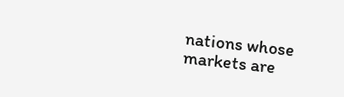nations whose markets are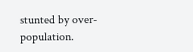stunted by over-population.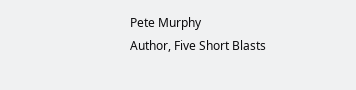Pete Murphy
Author, Five Short Blasts